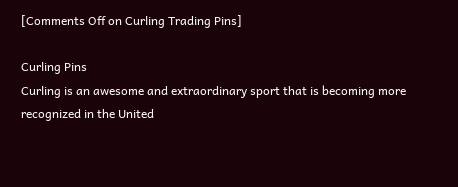[Comments Off on Curling Trading Pins]

Curling Pins
Curling is an awesome and extraordinary sport that is becoming more recognized in the United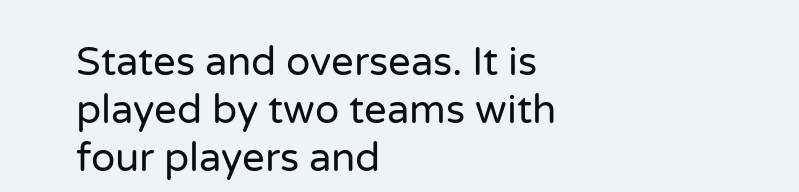States and overseas. It is played by two teams with four players and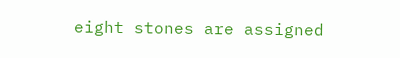eight stones are assigned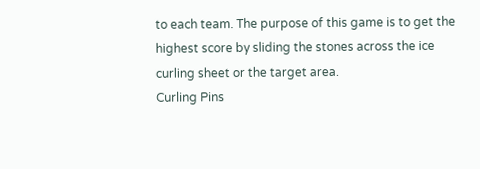to each team. The purpose of this game is to get the highest score by sliding the stones across the ice curling sheet or the target area.
Curling Pins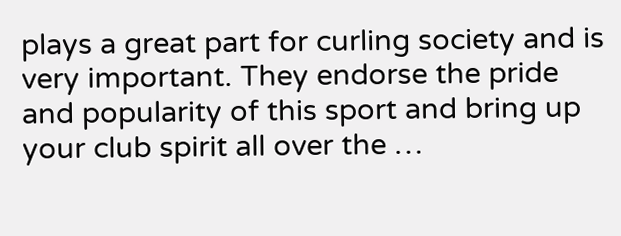plays a great part for curling society and is very important. They endorse the pride and popularity of this sport and bring up your club spirit all over the …